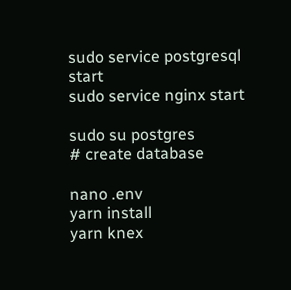sudo service postgresql start
sudo service nginx start

sudo su postgres
# create database

nano .env
yarn install
yarn knex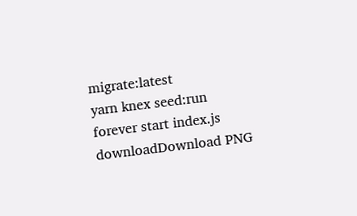migrate:latest
yarn knex seed:run
forever start index.js
downloadDownload PNG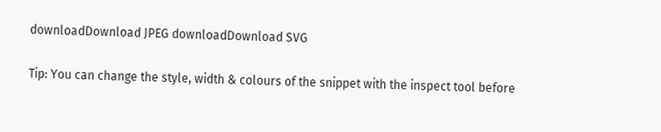downloadDownload JPEG downloadDownload SVG

Tip: You can change the style, width & colours of the snippet with the inspect tool before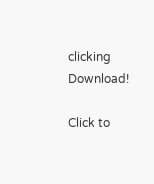clicking Download!

Click to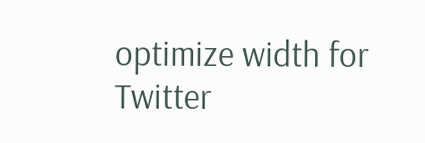optimize width for Twitter